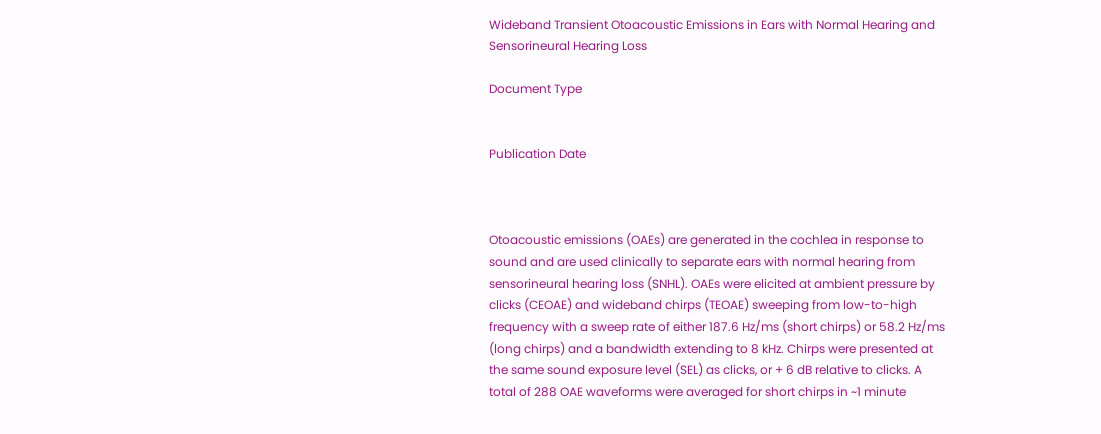Wideband Transient Otoacoustic Emissions in Ears with Normal Hearing and Sensorineural Hearing Loss

Document Type


Publication Date



Otoacoustic emissions (OAEs) are generated in the cochlea in response to sound and are used clinically to separate ears with normal hearing from sensorineural hearing loss (SNHL). OAEs were elicited at ambient pressure by clicks (CEOAE) and wideband chirps (TEOAE) sweeping from low-to-high frequency with a sweep rate of either 187.6 Hz/ms (short chirps) or 58.2 Hz/ms (long chirps) and a bandwidth extending to 8 kHz. Chirps were presented at the same sound exposure level (SEL) as clicks, or + 6 dB relative to clicks. A total of 288 OAE waveforms were averaged for short chirps in ~1 minute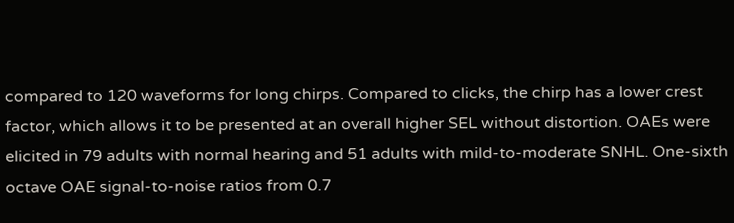compared to 120 waveforms for long chirps. Compared to clicks, the chirp has a lower crest factor, which allows it to be presented at an overall higher SEL without distortion. OAEs were elicited in 79 adults with normal hearing and 51 adults with mild-to-moderate SNHL. One-sixth octave OAE signal-to-noise ratios from 0.7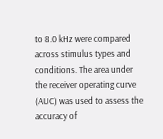to 8.0 kHz were compared across stimulus types and conditions. The area under the receiver operating curve (AUC) was used to assess the accuracy of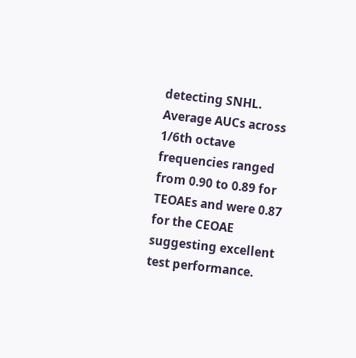detecting SNHL. Average AUCs across 1/6th octave frequencies ranged from 0.90 to 0.89 for TEOAEs and were 0.87 for the CEOAE suggesting excellent test performance.